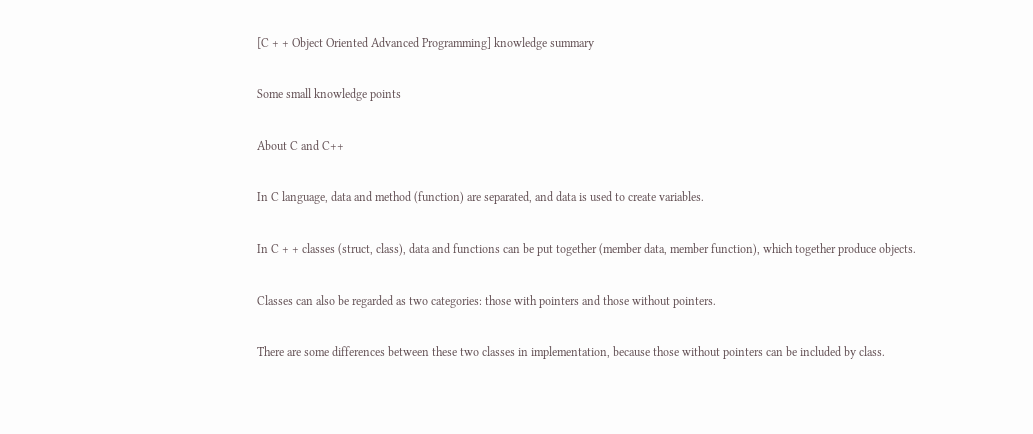[C + + Object Oriented Advanced Programming] knowledge summary

Some small knowledge points

About C and C++

In C language, data and method (function) are separated, and data is used to create variables.

In C + + classes (struct, class), data and functions can be put together (member data, member function), which together produce objects.

Classes can also be regarded as two categories: those with pointers and those without pointers.

There are some differences between these two classes in implementation, because those without pointers can be included by class.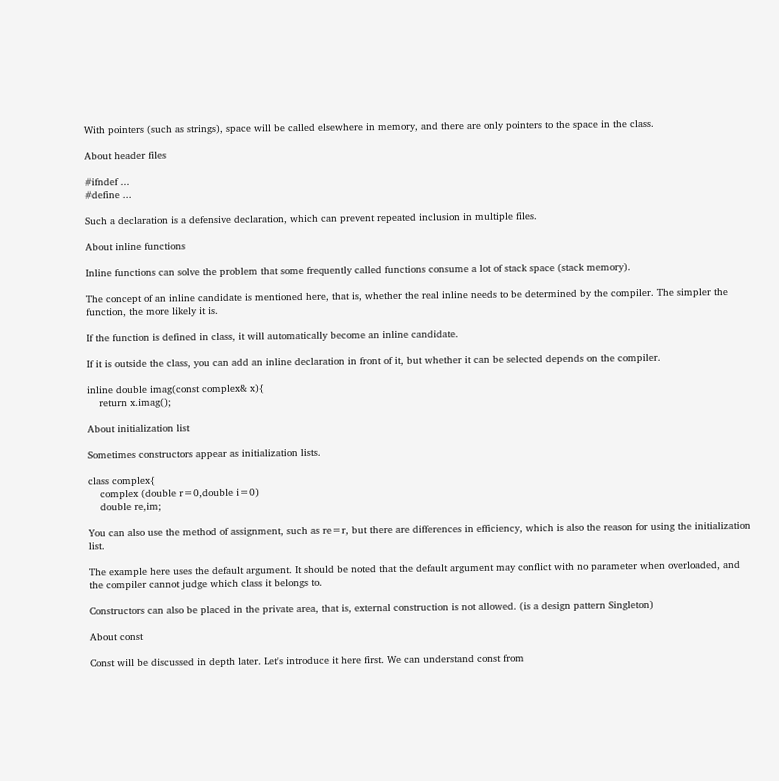With pointers (such as strings), space will be called elsewhere in memory, and there are only pointers to the space in the class.

About header files

#ifndef ...
#define ...

Such a declaration is a defensive declaration, which can prevent repeated inclusion in multiple files.

About inline functions

Inline functions can solve the problem that some frequently called functions consume a lot of stack space (stack memory).

The concept of an inline candidate is mentioned here, that is, whether the real inline needs to be determined by the compiler. The simpler the function, the more likely it is.

If the function is defined in class, it will automatically become an inline candidate.

If it is outside the class, you can add an inline declaration in front of it, but whether it can be selected depends on the compiler.

inline double imag(const complex& x){
    return x.imag();

About initialization list

Sometimes constructors appear as initialization lists.

class complex{
    complex (double r=0,double i=0)
    double re,im;

You can also use the method of assignment, such as re=r, but there are differences in efficiency, which is also the reason for using the initialization list.

The example here uses the default argument. It should be noted that the default argument may conflict with no parameter when overloaded, and the compiler cannot judge which class it belongs to.

Constructors can also be placed in the private area, that is, external construction is not allowed. (is a design pattern Singleton)

About const

Const will be discussed in depth later. Let's introduce it here first. We can understand const from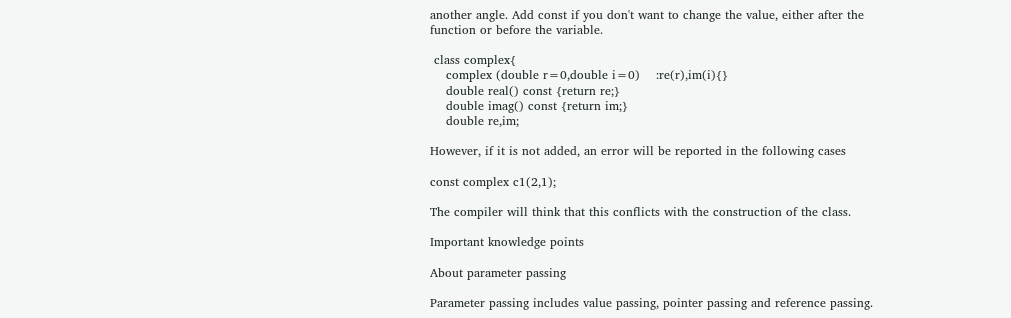another angle. Add const if you don't want to change the value, either after the function or before the variable.

 class complex{
    complex (double r=0,double i=0)    :re(r),im(i){}
    double real() const {return re;}
    double imag() const {return im;}
    double re,im;

However, if it is not added, an error will be reported in the following cases

const complex c1(2,1);

The compiler will think that this conflicts with the construction of the class.

Important knowledge points

About parameter passing

Parameter passing includes value passing, pointer passing and reference passing.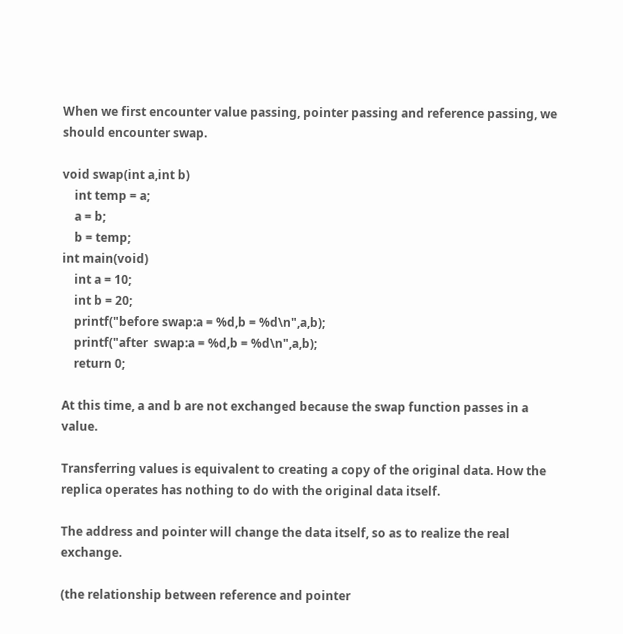When we first encounter value passing, pointer passing and reference passing, we should encounter swap.

void swap(int a,int b)
    int temp = a;
    a = b;
    b = temp;
int main(void)
    int a = 10;
    int b = 20;
    printf("before swap:a = %d,b = %d\n",a,b);
    printf("after  swap:a = %d,b = %d\n",a,b);
    return 0;

At this time, a and b are not exchanged because the swap function passes in a value.

Transferring values is equivalent to creating a copy of the original data. How the replica operates has nothing to do with the original data itself.

The address and pointer will change the data itself, so as to realize the real exchange.

(the relationship between reference and pointer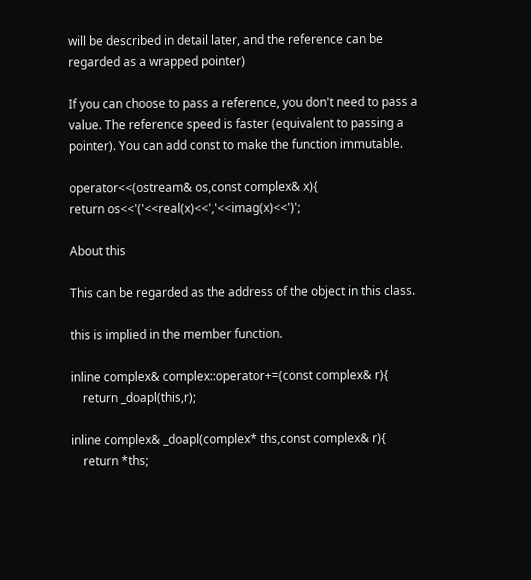will be described in detail later, and the reference can be regarded as a wrapped pointer)

If you can choose to pass a reference, you don't need to pass a value. The reference speed is faster (equivalent to passing a pointer). You can add const to make the function immutable.

operator<<(ostream& os,const complex& x){
return os<<'('<<real(x)<<','<<imag(x)<<')';

About this

This can be regarded as the address of the object in this class.

this is implied in the member function.

inline complex& complex::operator+=(const complex& r){
    return _doapl(this,r);

inline complex& _doapl(complex* ths,const complex& r){
    return *ths;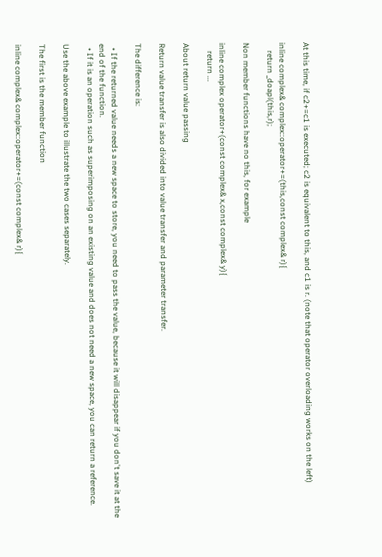At this time, if c2+=c1 is executed; c2 is equivalent to this, and c1 is r. (note that operator overloading works on the left)

inline complex& complex::operator+=(this,const complex& r){
    return _doapl(this,r);

Non member functions have no this, for example

inline complex operator+(const complex& x,const complex& y){
    return ...

About return value passing

Return value transfer is also divided into value transfer and parameter transfer.

The difference is:

  • If the returned value needs a new space to store, you need to pass the value, because it will disappear if you don't save it at the end of the function.
  • If it is an operation such as superimposing on an existing value and does not need a new space, you can return a reference.

Use the above example to illustrate the two cases separately.

The first is the member function

inline complex& complex::operator+=(const complex& r){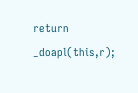return _doapl(this,r);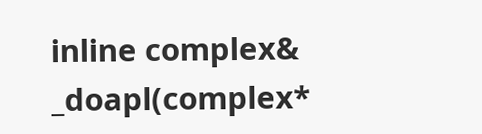inline complex& _doapl(complex*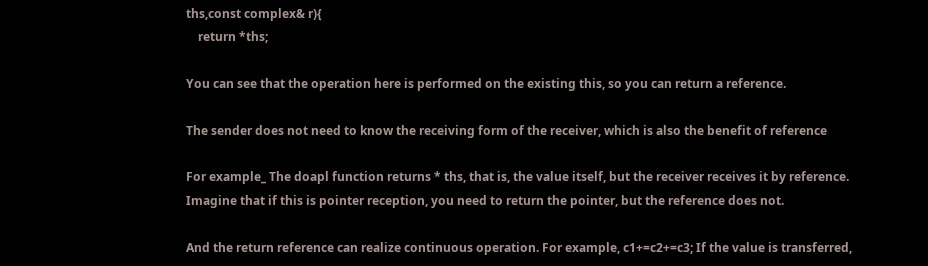ths,const complex& r){
    return *ths;

You can see that the operation here is performed on the existing this, so you can return a reference.

The sender does not need to know the receiving form of the receiver, which is also the benefit of reference

For example_ The doapl function returns * ths, that is, the value itself, but the receiver receives it by reference. Imagine that if this is pointer reception, you need to return the pointer, but the reference does not.

And the return reference can realize continuous operation. For example, c1+=c2+=c3; If the value is transferred,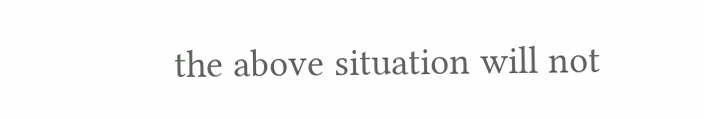the above situation will not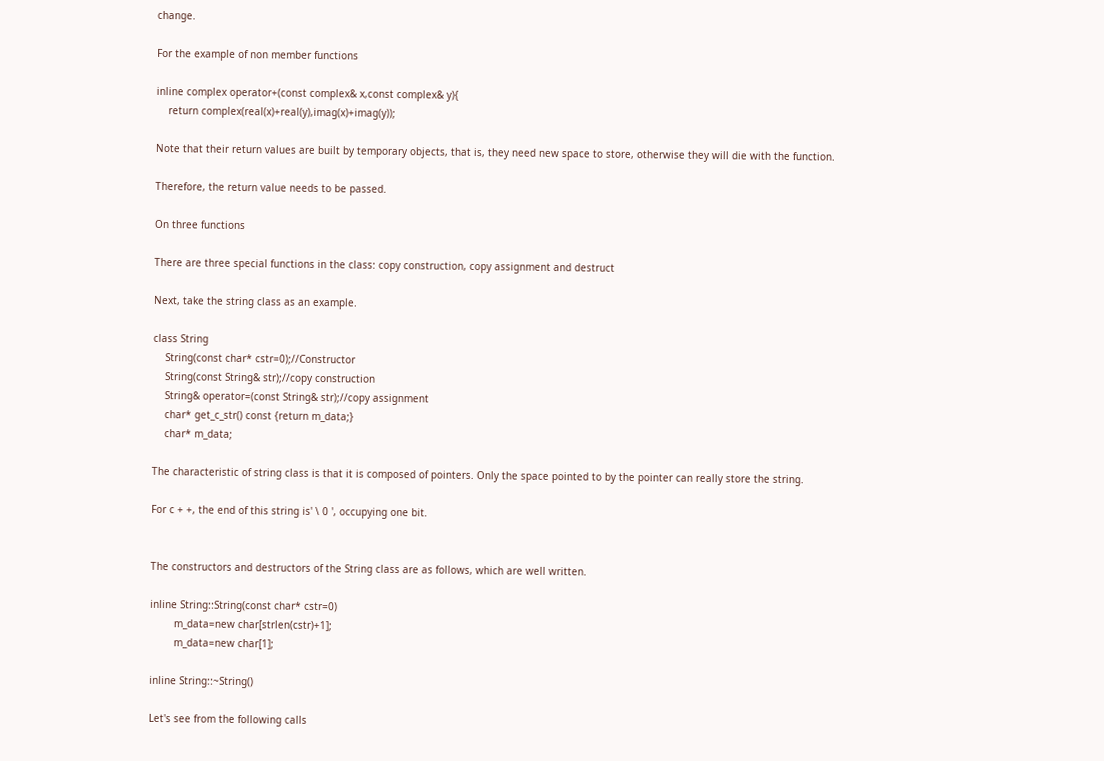change.

For the example of non member functions

inline complex operator+(const complex& x,const complex& y){
    return complex(real(x)+real(y),imag(x)+imag(y));

Note that their return values are built by temporary objects, that is, they need new space to store, otherwise they will die with the function.

Therefore, the return value needs to be passed.

On three functions

There are three special functions in the class: copy construction, copy assignment and destruct

Next, take the string class as an example.

class String
    String(const char* cstr=0);//Constructor
    String(const String& str);//copy construction
    String& operator=(const String& str);//copy assignment
    char* get_c_str() const {return m_data;}
    char* m_data;

The characteristic of string class is that it is composed of pointers. Only the space pointed to by the pointer can really store the string.

For c + +, the end of this string is' \ 0 ', occupying one bit.


The constructors and destructors of the String class are as follows, which are well written.

inline String::String(const char* cstr=0)
        m_data=new char[strlen(cstr)+1];
        m_data=new char[1];

inline String::~String()

Let's see from the following calls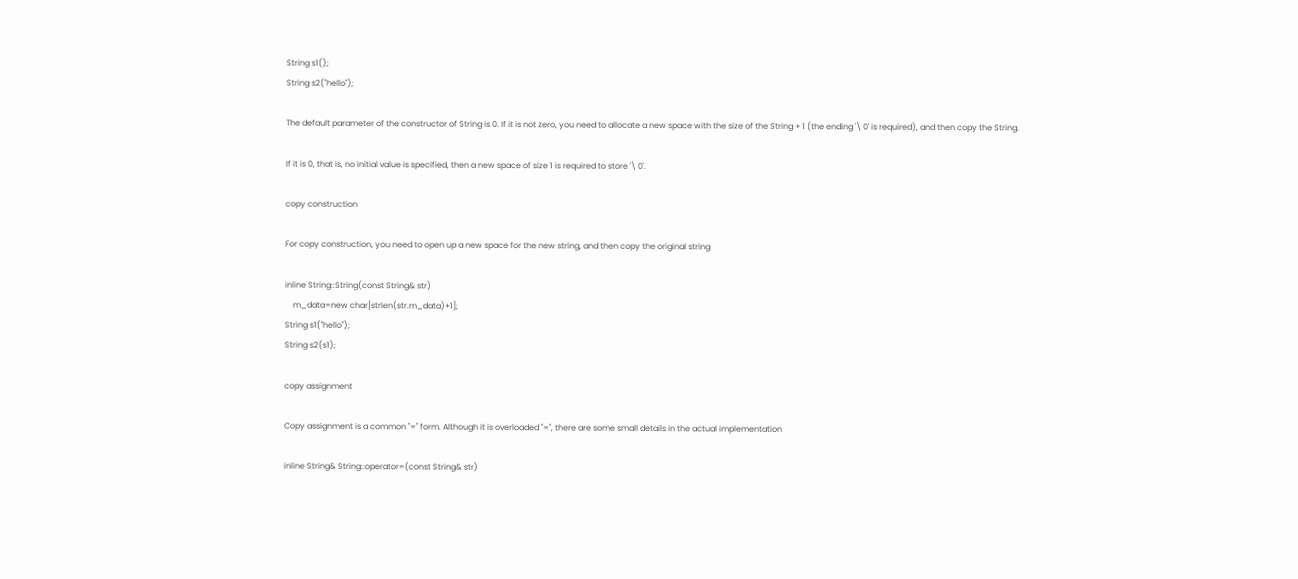String s1();
String s2("hello");

The default parameter of the constructor of String is 0. If it is not zero, you need to allocate a new space with the size of the String + 1 (the ending '\ 0' is required), and then copy the String.

If it is 0, that is, no initial value is specified, then a new space of size 1 is required to store '\ 0'.

copy construction

For copy construction, you need to open up a new space for the new string, and then copy the original string

inline String::String(const String& str)
    m_data=new char[strlen(str.m_data)+1];
String s1("hello");
String s2(s1);

copy assignment

Copy assignment is a common "=" form. Although it is overloaded "=", there are some small details in the actual implementation

inline String& String::operator=(const String& str)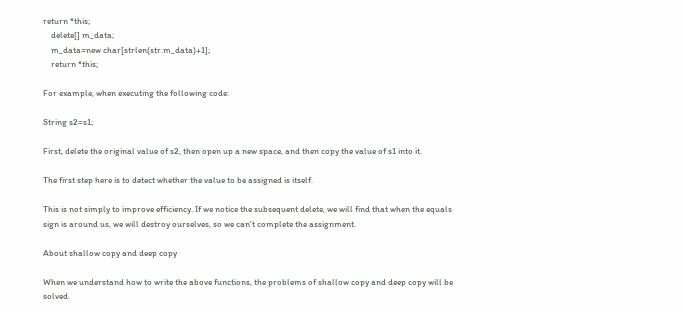return *this;
    delete[] m_data;
    m_data=new char[strlen(str.m_data)+1];
    return *this;

For example, when executing the following code:

String s2=s1;

First, delete the original value of s2, then open up a new space, and then copy the value of s1 into it.

The first step here is to detect whether the value to be assigned is itself.

This is not simply to improve efficiency. If we notice the subsequent delete, we will find that when the equals sign is around us, we will destroy ourselves, so we can't complete the assignment.

About shallow copy and deep copy

When we understand how to write the above functions, the problems of shallow copy and deep copy will be solved.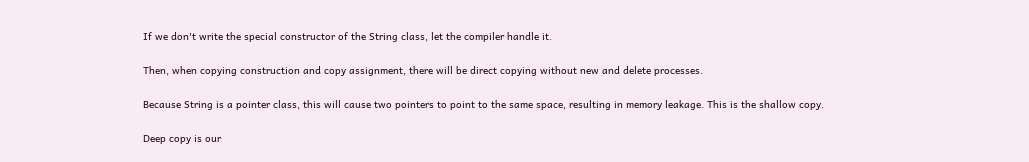If we don't write the special constructor of the String class, let the compiler handle it.

Then, when copying construction and copy assignment, there will be direct copying without new and delete processes.

Because String is a pointer class, this will cause two pointers to point to the same space, resulting in memory leakage. This is the shallow copy.

Deep copy is our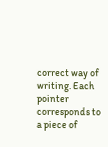correct way of writing. Each pointer corresponds to a piece of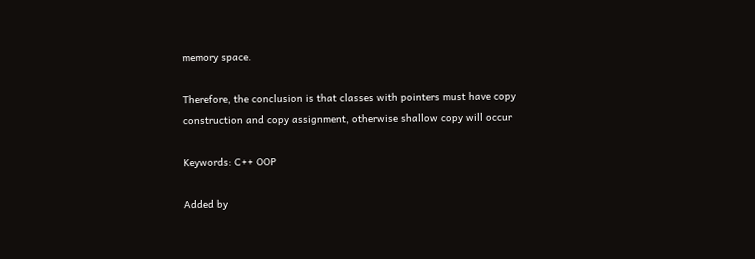memory space.

Therefore, the conclusion is that classes with pointers must have copy construction and copy assignment, otherwise shallow copy will occur

Keywords: C++ OOP

Added by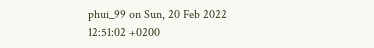phui_99 on Sun, 20 Feb 2022 12:51:02 +0200